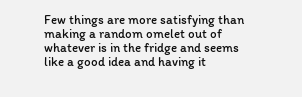Few things are more satisfying than making a random omelet out of whatever is in the fridge and seems like a good idea and having it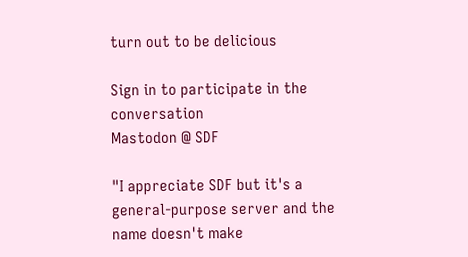turn out to be delicious

Sign in to participate in the conversation
Mastodon @ SDF

"I appreciate SDF but it's a general-purpose server and the name doesn't make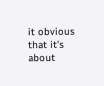it obvious that it's about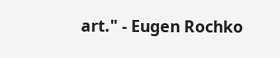art." - Eugen Rochko